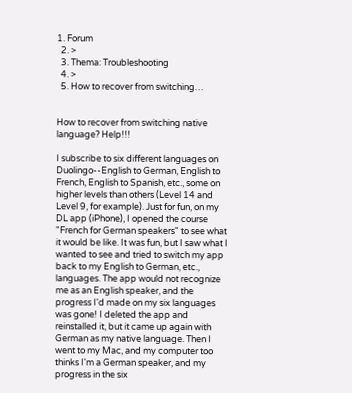1. Forum
  2. >
  3. Thema: Troubleshooting
  4. >
  5. How to recover from switching…


How to recover from switching native language? Help!!!

I subscribe to six different languages on Duolingo--English to German, English to French, English to Spanish, etc., some on higher levels than others (Level 14 and Level 9, for example). Just for fun, on my DL app (iPhone), I opened the course "French for German speakers" to see what it would be like. It was fun, but I saw what I wanted to see and tried to switch my app back to my English to German, etc., languages. The app would not recognize me as an English speaker, and the progress I'd made on my six languages was gone! I deleted the app and reinstalled it, but it came up again with German as my native language. Then I went to my Mac, and my computer too thinks I'm a German speaker, and my progress in the six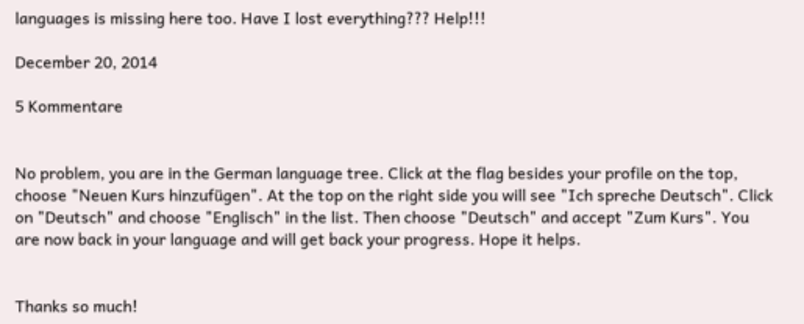languages is missing here too. Have I lost everything??? Help!!!

December 20, 2014

5 Kommentare


No problem, you are in the German language tree. Click at the flag besides your profile on the top, choose "Neuen Kurs hinzufügen". At the top on the right side you will see "Ich spreche Deutsch". Click on "Deutsch" and choose "Englisch" in the list. Then choose "Deutsch" and accept "Zum Kurs". You are now back in your language and will get back your progress. Hope it helps.


Thanks so much!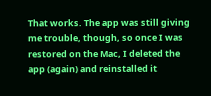That works. The app was still giving me trouble, though, so once I was restored on the Mac, I deleted the app (again) and reinstalled it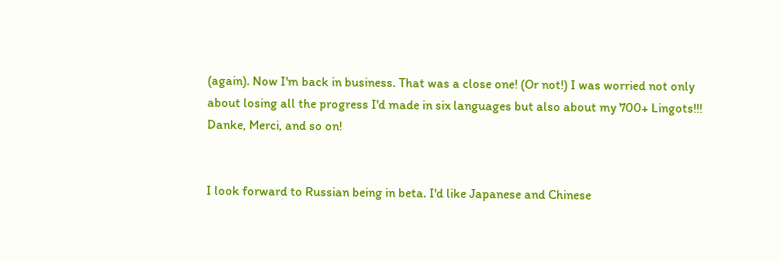(again). Now I'm back in business. That was a close one! (Or not!) I was worried not only about losing all the progress I'd made in six languages but also about my 700+ Lingots!!! Danke, Merci, and so on!


I look forward to Russian being in beta. I'd like Japanese and Chinese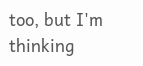too, but I'm thinking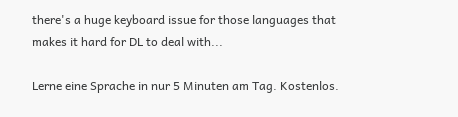there's a huge keyboard issue for those languages that makes it hard for DL to deal with...

Lerne eine Sprache in nur 5 Minuten am Tag. Kostenlos.